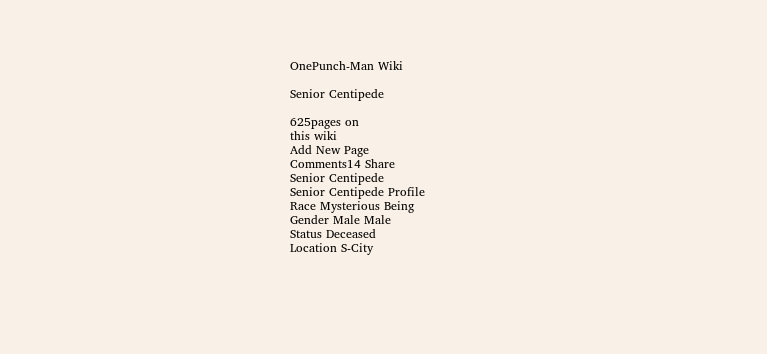OnePunch-Man Wiki

Senior Centipede

625pages on
this wiki
Add New Page
Comments14 Share
Senior Centipede
Senior Centipede Profile
Race Mysterious Being
Gender Male Male
Status Deceased
Location S-City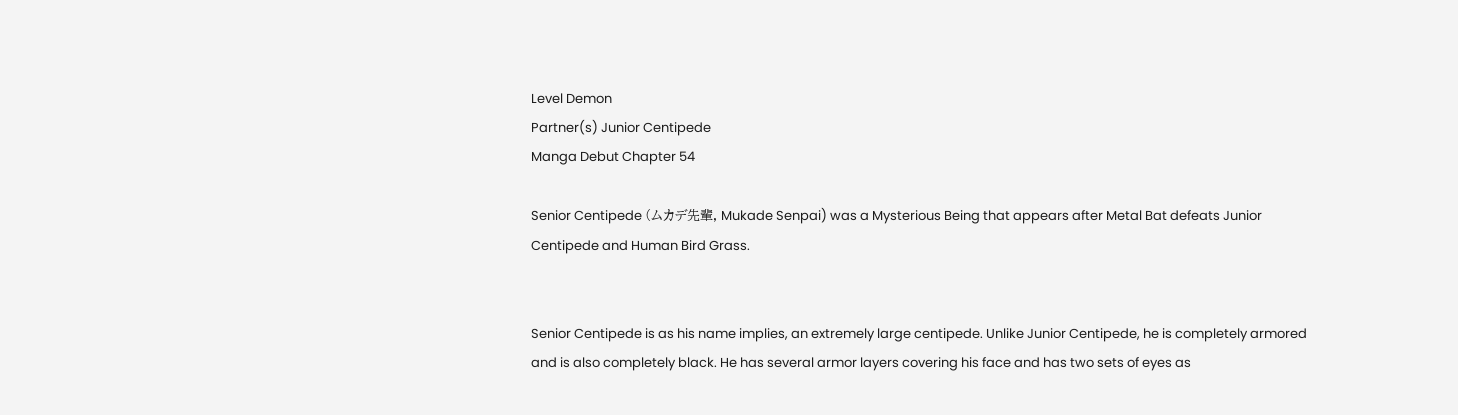Level Demon
Partner(s) Junior Centipede
Manga Debut Chapter 54

Senior Centipede (ムカデ先輩, Mukade Senpai) was a Mysterious Being that appears after Metal Bat defeats Junior Centipede and Human Bird Grass.


Senior Centipede is as his name implies, an extremely large centipede. Unlike Junior Centipede, he is completely armored and is also completely black. He has several armor layers covering his face and has two sets of eyes as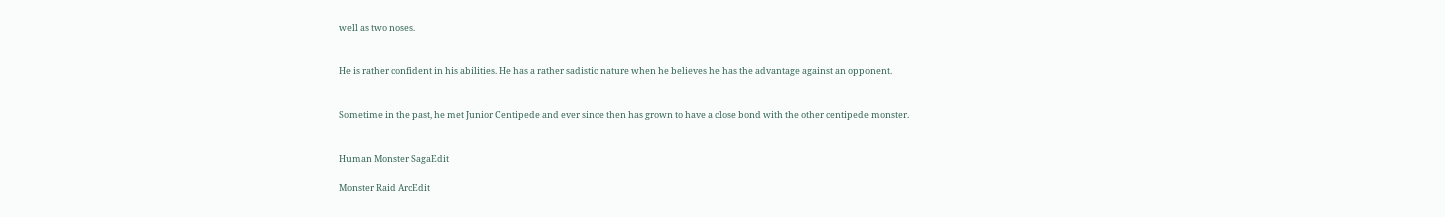well as two noses.


He is rather confident in his abilities. He has a rather sadistic nature when he believes he has the advantage against an opponent.


Sometime in the past, he met Junior Centipede and ever since then has grown to have a close bond with the other centipede monster.


Human Monster SagaEdit

Monster Raid ArcEdit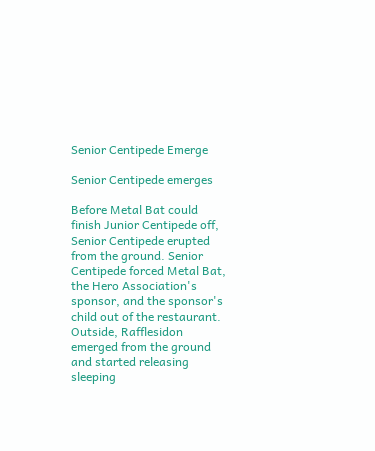Senior Centipede Emerge

Senior Centipede emerges

Before Metal Bat could finish Junior Centipede off, Senior Centipede erupted from the ground. Senior Centipede forced Metal Bat, the Hero Association's sponsor, and the sponsor's child out of the restaurant. Outside, Rafflesidon emerged from the ground and started releasing sleeping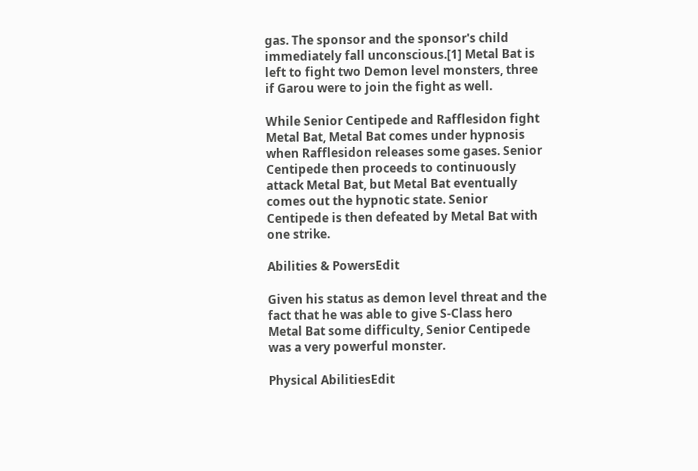gas. The sponsor and the sponsor's child immediately fall unconscious.[1] Metal Bat is left to fight two Demon level monsters, three if Garou were to join the fight as well.

While Senior Centipede and Rafflesidon fight Metal Bat, Metal Bat comes under hypnosis when Rafflesidon releases some gases. Senior Centipede then proceeds to continuously attack Metal Bat, but Metal Bat eventually comes out the hypnotic state. Senior Centipede is then defeated by Metal Bat with one strike.

Abilities & PowersEdit

Given his status as demon level threat and the fact that he was able to give S-Class hero Metal Bat some difficulty, Senior Centipede was a very powerful monster.

Physical AbilitiesEdit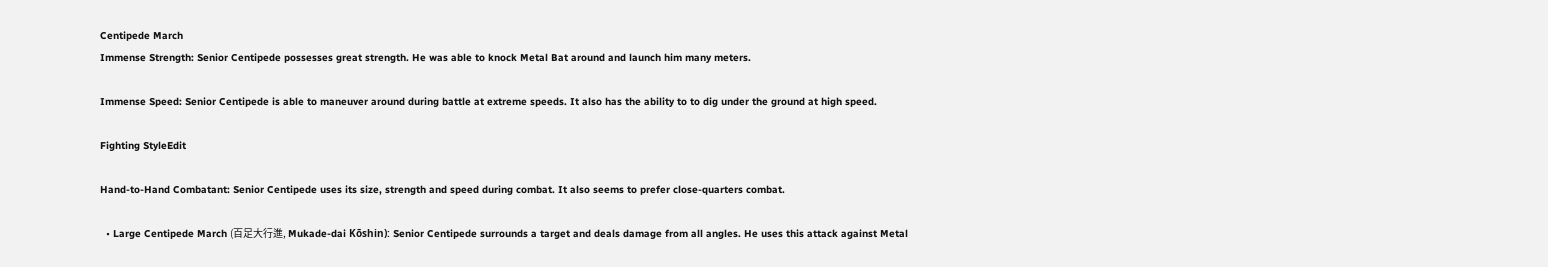Centipede March
Immense Strength: Senior Centipede possesses great strength. He was able to knock Metal Bat around and launch him many meters.

Immense Speed: Senior Centipede is able to maneuver around during battle at extreme speeds. It also has the ability to to dig under the ground at high speed.

Fighting StyleEdit

Hand-to-Hand Combatant: Senior Centipede uses its size, strength and speed during combat. It also seems to prefer close-quarters combat.

  • Large Centipede March (百足大行進, Mukade-dai Kōshin): Senior Centipede surrounds a target and deals damage from all angles. He uses this attack against Metal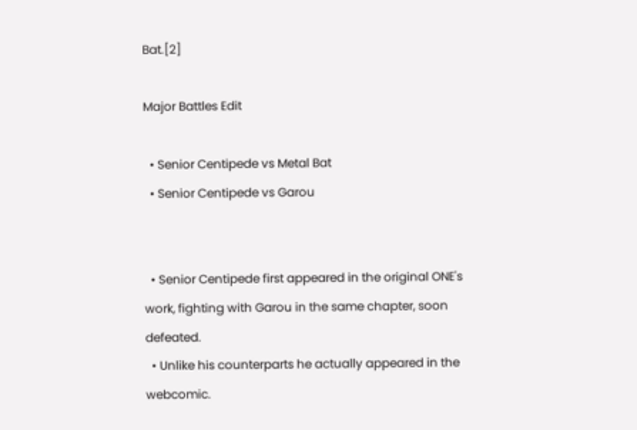Bat.[2]

Major Battles Edit

  • Senior Centipede vs Metal Bat
  • Senior Centipede vs Garou


  • Senior Centipede first appeared in the original ONE's work, fighting with Garou in the same chapter, soon defeated.
  • Unlike his counterparts he actually appeared in the webcomic.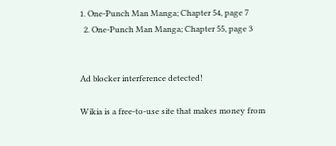1. One-Punch Man Manga; Chapter 54, page 7
  2. One-Punch Man Manga; Chapter 55, page 3


Ad blocker interference detected!

Wikia is a free-to-use site that makes money from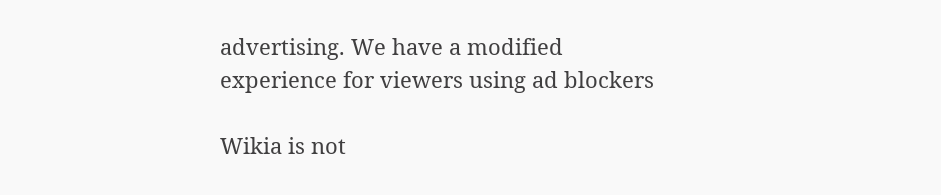advertising. We have a modified experience for viewers using ad blockers

Wikia is not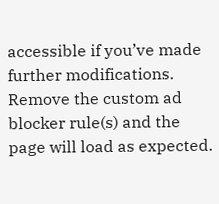accessible if you’ve made further modifications. Remove the custom ad blocker rule(s) and the page will load as expected.